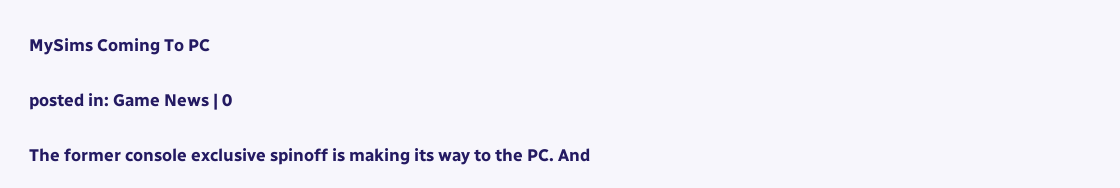MySims Coming To PC

posted in: Game News | 0

The former console exclusive spinoff is making its way to the PC. And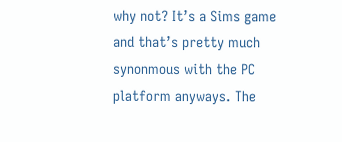why not? It’s a Sims game and that’s pretty much synonmous with the PC platform anyways. The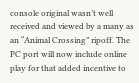console original wasn’t well received and viewed by a many as an “Animal Crossing” ripoff. The PC port will now include online play for that added incentive to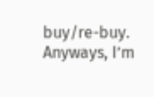buy/re-buy. Anyways, I’m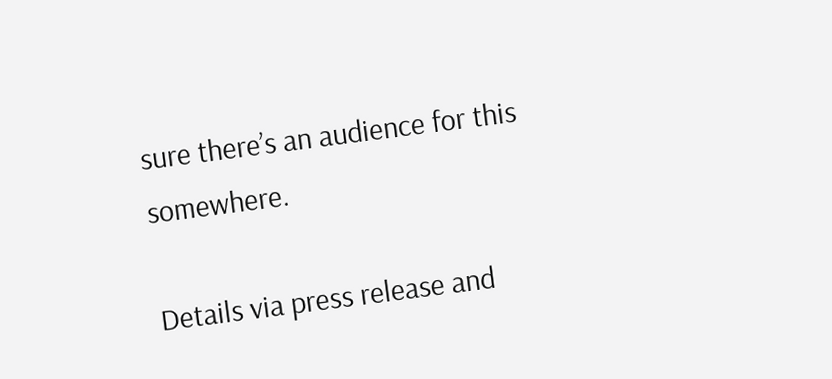sure there’s an audience for this somewhere.

Details via press release and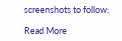screenshots to follow:

Read More